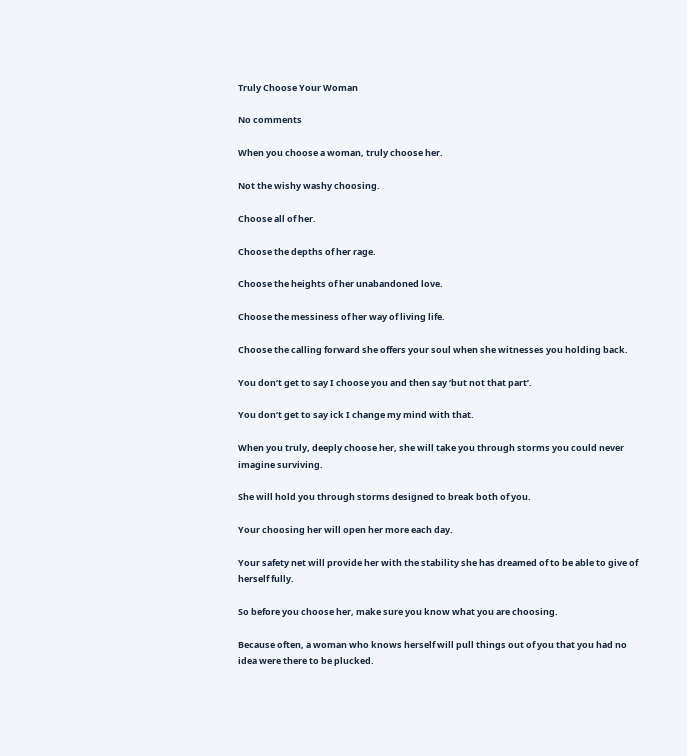Truly Choose Your Woman

No comments

When you choose a woman, truly choose her.

Not the wishy washy choosing.

Choose all of her.

Choose the depths of her rage.

Choose the heights of her unabandoned love.

Choose the messiness of her way of living life.

Choose the calling forward she offers your soul when she witnesses you holding back.

You don’t get to say I choose you and then say ‘but not that part’.

You don’t get to say ick I change my mind with that.

When you truly, deeply choose her, she will take you through storms you could never imagine surviving.

She will hold you through storms designed to break both of you.

Your choosing her will open her more each day.

Your safety net will provide her with the stability she has dreamed of to be able to give of herself fully.

So before you choose her, make sure you know what you are choosing.

Because often, a woman who knows herself will pull things out of you that you had no idea were there to be plucked.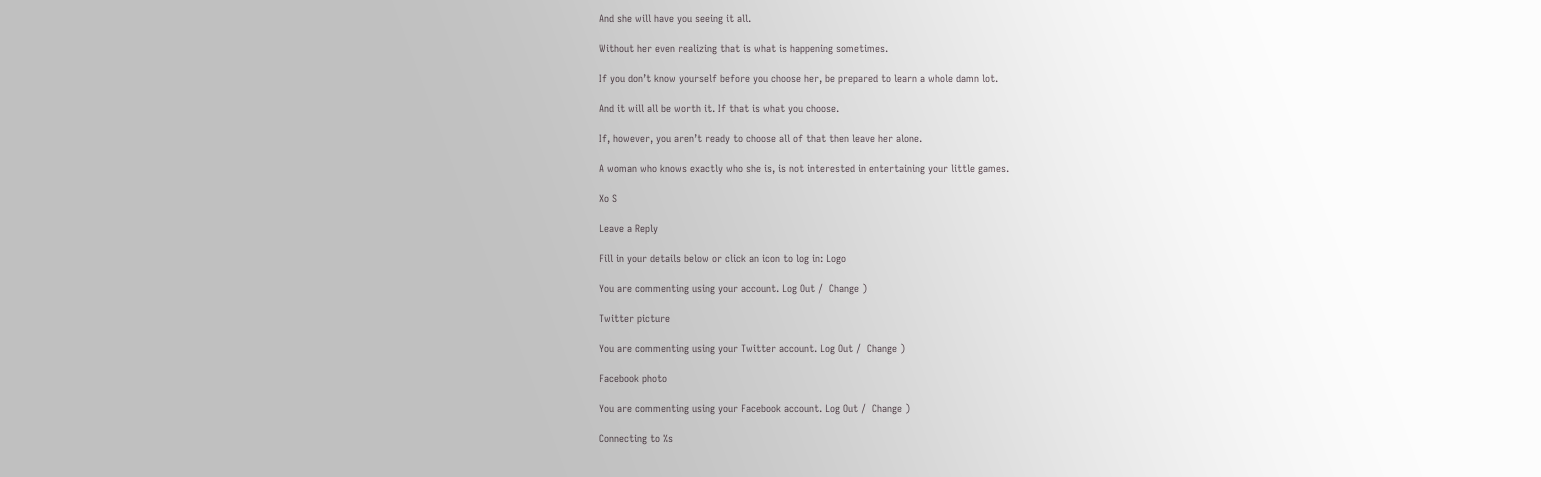And she will have you seeing it all.

Without her even realizing that is what is happening sometimes.

If you don’t know yourself before you choose her, be prepared to learn a whole damn lot.

And it will all be worth it. If that is what you choose.

If, however, you aren’t ready to choose all of that then leave her alone.

A woman who knows exactly who she is, is not interested in entertaining your little games.

Xo S

Leave a Reply

Fill in your details below or click an icon to log in: Logo

You are commenting using your account. Log Out /  Change )

Twitter picture

You are commenting using your Twitter account. Log Out /  Change )

Facebook photo

You are commenting using your Facebook account. Log Out /  Change )

Connecting to %s